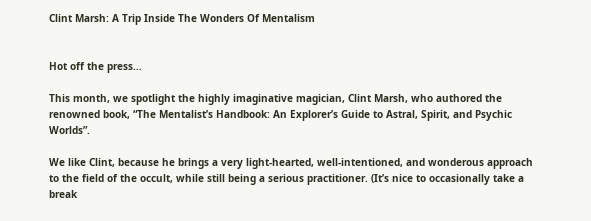Clint Marsh: A Trip Inside The Wonders Of Mentalism


Hot off the press…

This month, we spotlight the highly imaginative magician, Clint Marsh, who authored the renowned book, “The Mentalist’s Handbook: An Explorer’s Guide to Astral, Spirit, and Psychic Worlds”.

We like Clint, because he brings a very light-hearted, well-intentioned, and wonderous approach to the field of the occult, while still being a serious practitioner. (It’s nice to occasionally take a break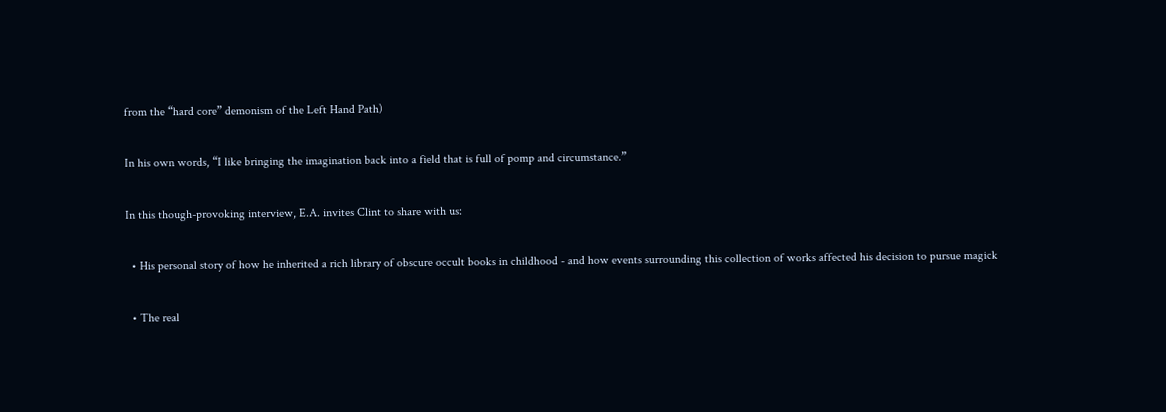from the “hard core” demonism of the Left Hand Path)

In his own words, “I like bringing the imagination back into a field that is full of pomp and circumstance.”

In this though-provoking interview, E.A. invites Clint to share with us:

  • His personal story of how he inherited a rich library of obscure occult books in childhood - and how events surrounding this collection of works affected his decision to pursue magick

  • The real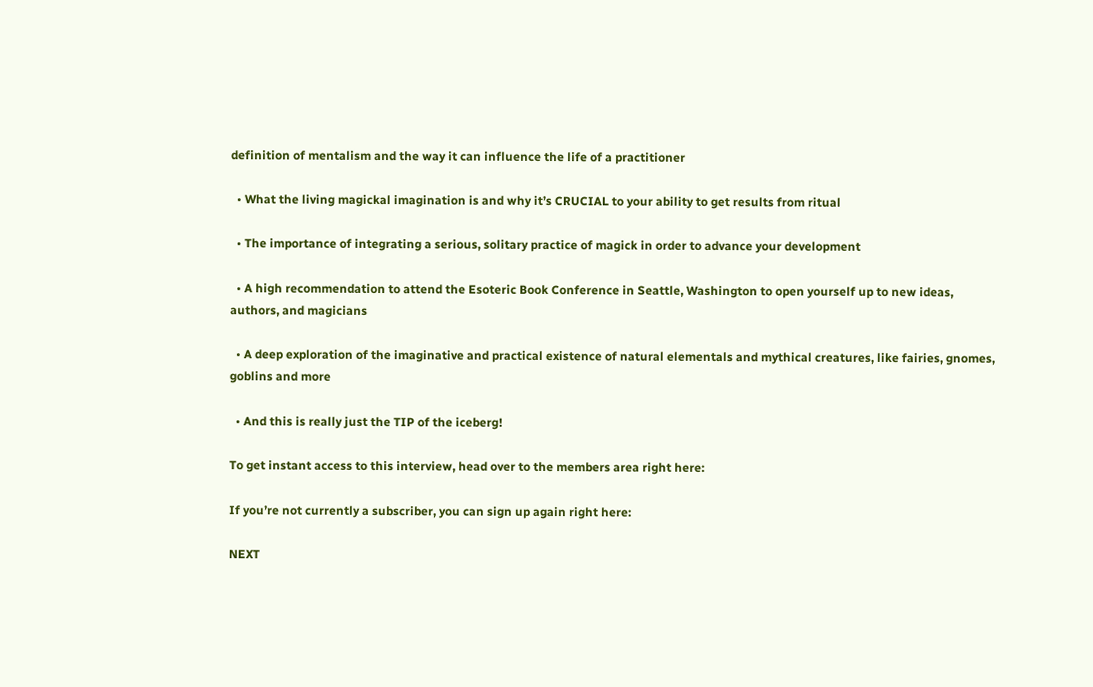definition of mentalism and the way it can influence the life of a practitioner

  • What the living magickal imagination is and why it’s CRUCIAL to your ability to get results from ritual

  • The importance of integrating a serious, solitary practice of magick in order to advance your development

  • A high recommendation to attend the Esoteric Book Conference in Seattle, Washington to open yourself up to new ideas, authors, and magicians

  • A deep exploration of the imaginative and practical existence of natural elementals and mythical creatures, like fairies, gnomes, goblins and more

  • And this is really just the TIP of the iceberg!

To get instant access to this interview, head over to the members area right here:

If you’re not currently a subscriber, you can sign up again right here:

NEXT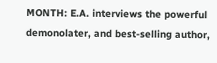MONTH: E.A. interviews the powerful demonolater, and best-selling author,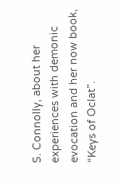S. Connolly, about her experiences with demonic evocation and her now book, “Keys of Oclat”.